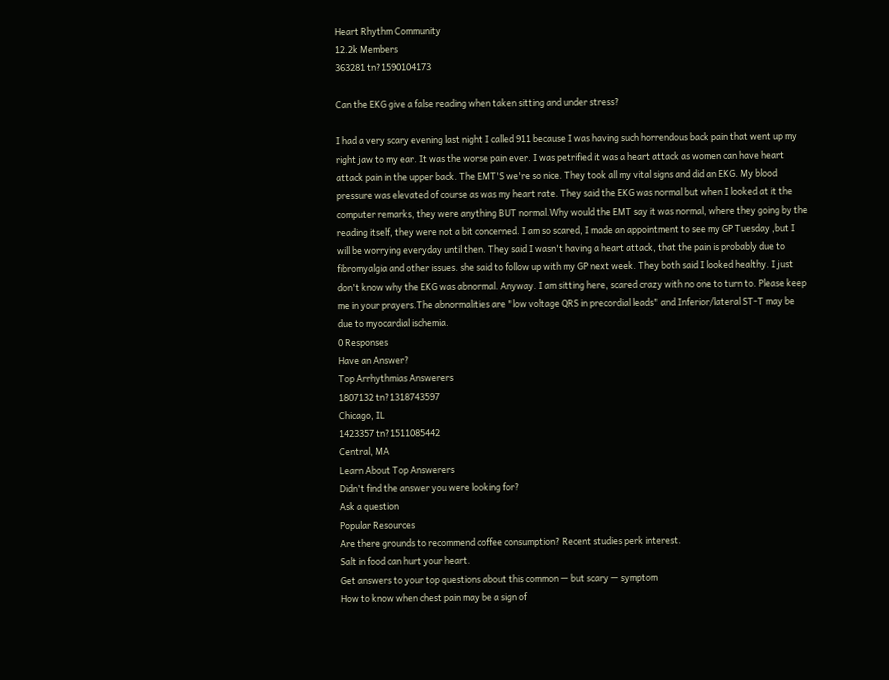Heart Rhythm Community
12.2k Members
363281 tn?1590104173

Can the EKG give a false reading when taken sitting and under stress?

I had a very scary evening last night I called 911 because I was having such horrendous back pain that went up my right jaw to my ear. It was the worse pain ever. I was petrified it was a heart attack as women can have heart attack pain in the upper back. The EMT'S we're so nice. They took all my vital signs and did an EKG. My blood pressure was elevated of course as was my heart rate. They said the EKG was normal but when I looked at it the computer remarks, they were anything BUT normal.Why would the EMT say it was normal, where they going by the reading itself, they were not a bit concerned. I am so scared, I made an appointment to see my GP Tuesday ,but I will be worrying everyday until then. They said I wasn't having a heart attack, that the pain is probably due to fibromyalgia and other issues. she said to follow up with my GP next week. They both said I looked healthy. I just don't know why the EKG was abnormal. Anyway. I am sitting here, scared crazy with no one to turn to. Please keep me in your prayers.The abnormalities are "low voltage QRS in precordial leads" and Inferior/lateral ST-T may be due to myocardial ischemia.
0 Responses
Have an Answer?
Top Arrhythmias Answerers
1807132 tn?1318743597
Chicago, IL
1423357 tn?1511085442
Central, MA
Learn About Top Answerers
Didn't find the answer you were looking for?
Ask a question
Popular Resources
Are there grounds to recommend coffee consumption? Recent studies perk interest.
Salt in food can hurt your heart.
Get answers to your top questions about this common — but scary — symptom
How to know when chest pain may be a sign of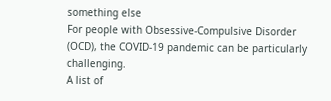something else
For people with Obsessive-Compulsive Disorder (OCD), the COVID-19 pandemic can be particularly challenging.
A list of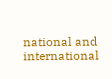national and international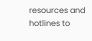resources and hotlines to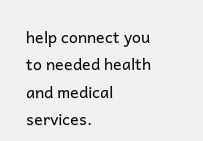help connect you to needed health and medical services.